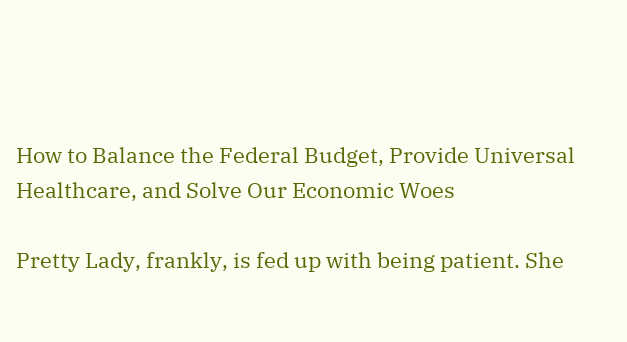How to Balance the Federal Budget, Provide Universal Healthcare, and Solve Our Economic Woes

Pretty Lady, frankly, is fed up with being patient. She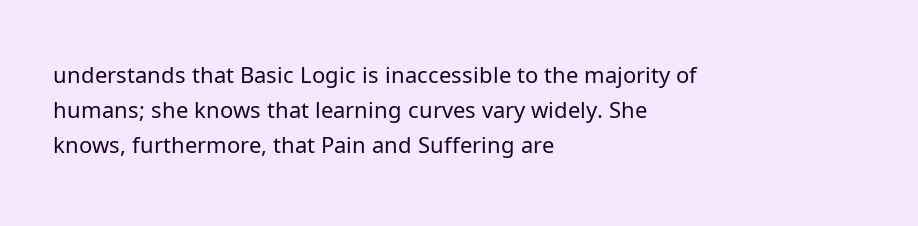understands that Basic Logic is inaccessible to the majority of humans; she knows that learning curves vary widely. She knows, furthermore, that Pain and Suffering are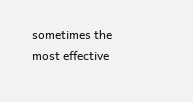sometimes the most effective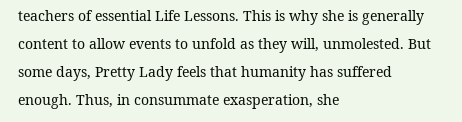teachers of essential Life Lessons. This is why she is generally content to allow events to unfold as they will, unmolested. But some days, Pretty Lady feels that humanity has suffered enough. Thus, in consummate exasperation, she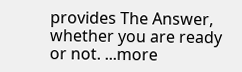provides The Answer, whether you are ready or not. ...more